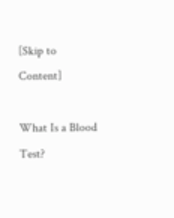[Skip to Content]

What Is a Blood Test?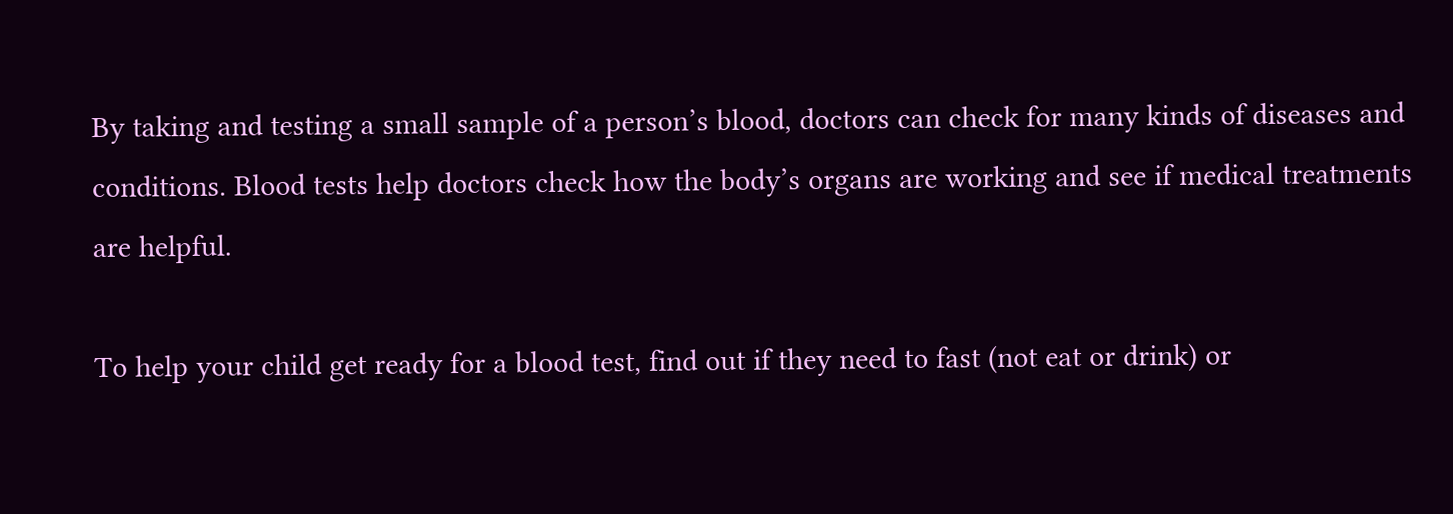By taking and testing a small sample of a person’s blood, doctors can check for many kinds of diseases and conditions. Blood tests help doctors check how the body’s organs are working and see if medical treatments are helpful.

To help your child get ready for a blood test, find out if they need to fast (not eat or drink) or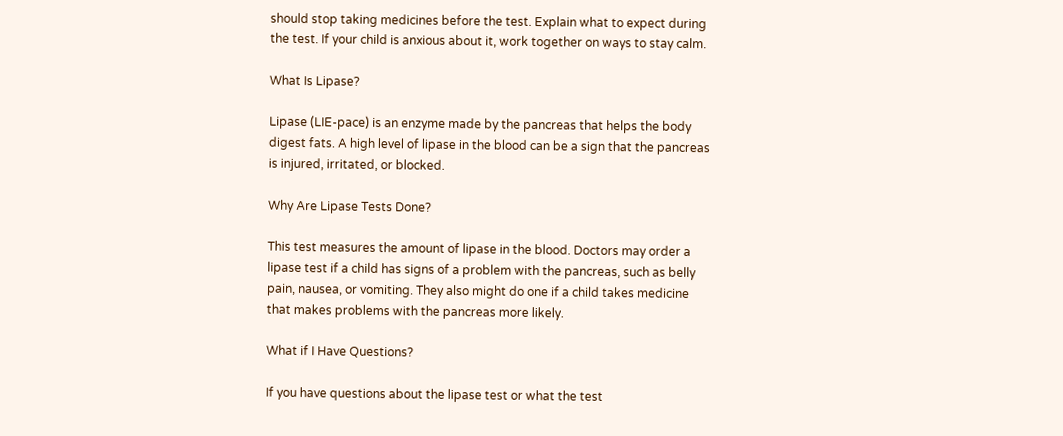should stop taking medicines before the test. Explain what to expect during the test. If your child is anxious about it, work together on ways to stay calm.

What Is Lipase?

Lipase (LIE-pace) is an enzyme made by the pancreas that helps the body digest fats. A high level of lipase in the blood can be a sign that the pancreas is injured, irritated, or blocked.

Why Are Lipase Tests Done?

This test measures the amount of lipase in the blood. Doctors may order a lipase test if a child has signs of a problem with the pancreas, such as belly pain, nausea, or vomiting. They also might do one if a child takes medicine that makes problems with the pancreas more likely.

What if I Have Questions?

If you have questions about the lipase test or what the test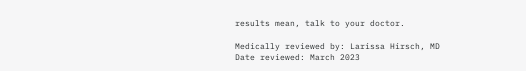results mean, talk to your doctor.

Medically reviewed by: Larissa Hirsch, MD
Date reviewed: March 2023